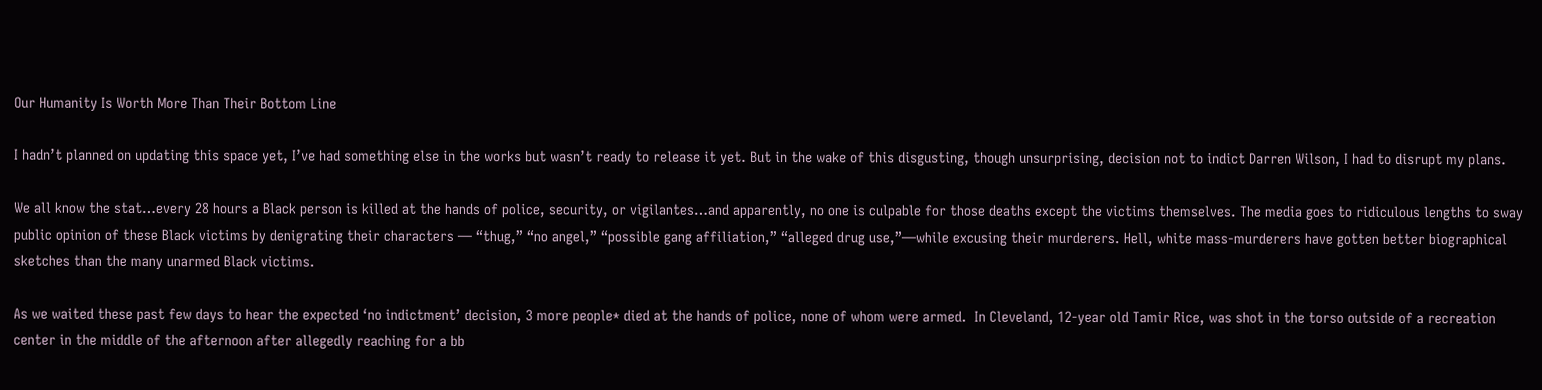Our Humanity Is Worth More Than Their Bottom Line

I hadn’t planned on updating this space yet, I’ve had something else in the works but wasn’t ready to release it yet. But in the wake of this disgusting, though unsurprising, decision not to indict Darren Wilson, I had to disrupt my plans.

We all know the stat…every 28 hours a Black person is killed at the hands of police, security, or vigilantes…and apparently, no one is culpable for those deaths except the victims themselves. The media goes to ridiculous lengths to sway public opinion of these Black victims by denigrating their characters — “thug,” “no angel,” “possible gang affiliation,” “alleged drug use,”—while excusing their murderers. Hell, white mass-murderers have gotten better biographical sketches than the many unarmed Black victims.

As we waited these past few days to hear the expected ‘no indictment’ decision, 3 more people* died at the hands of police, none of whom were armed.  In Cleveland, 12-year old Tamir Rice, was shot in the torso outside of a recreation center in the middle of the afternoon after allegedly reaching for a bb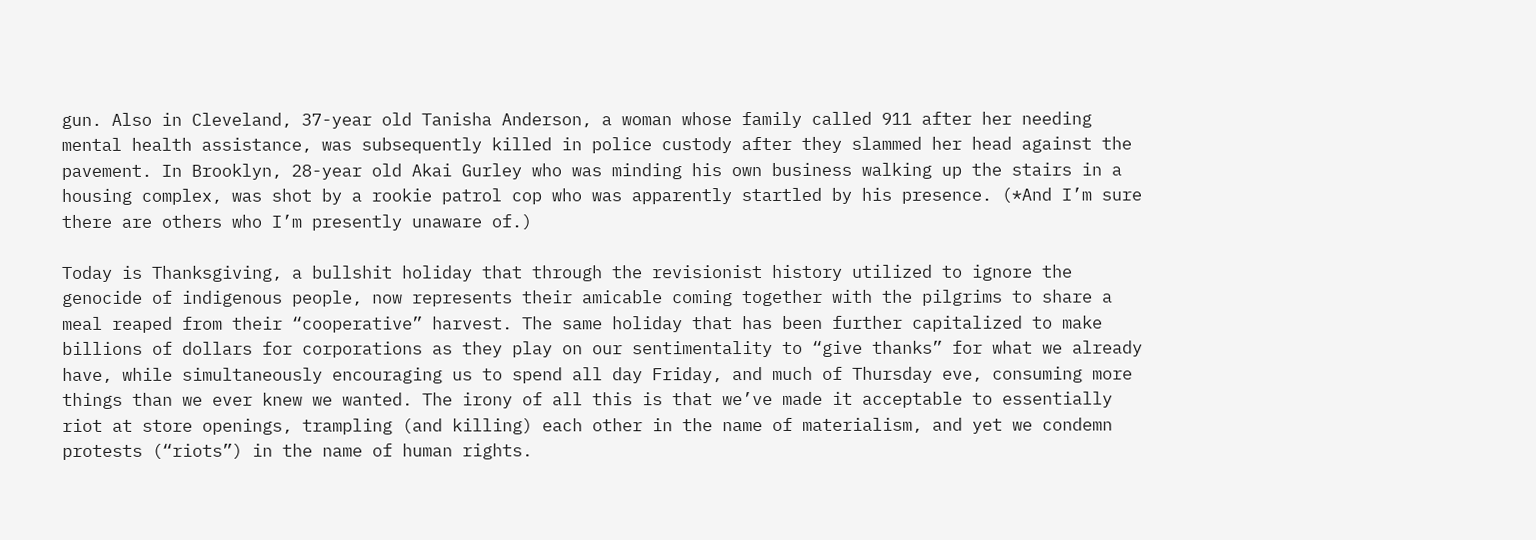gun. Also in Cleveland, 37-year old Tanisha Anderson, a woman whose family called 911 after her needing mental health assistance, was subsequently killed in police custody after they slammed her head against the pavement. In Brooklyn, 28-year old Akai Gurley who was minding his own business walking up the stairs in a housing complex, was shot by a rookie patrol cop who was apparently startled by his presence. (*And I’m sure there are others who I’m presently unaware of.)

Today is Thanksgiving, a bullshit holiday that through the revisionist history utilized to ignore the genocide of indigenous people, now represents their amicable coming together with the pilgrims to share a meal reaped from their “cooperative” harvest. The same holiday that has been further capitalized to make billions of dollars for corporations as they play on our sentimentality to “give thanks” for what we already have, while simultaneously encouraging us to spend all day Friday, and much of Thursday eve, consuming more things than we ever knew we wanted. The irony of all this is that we’ve made it acceptable to essentially riot at store openings, trampling (and killing) each other in the name of materialism, and yet we condemn protests (“riots”) in the name of human rights.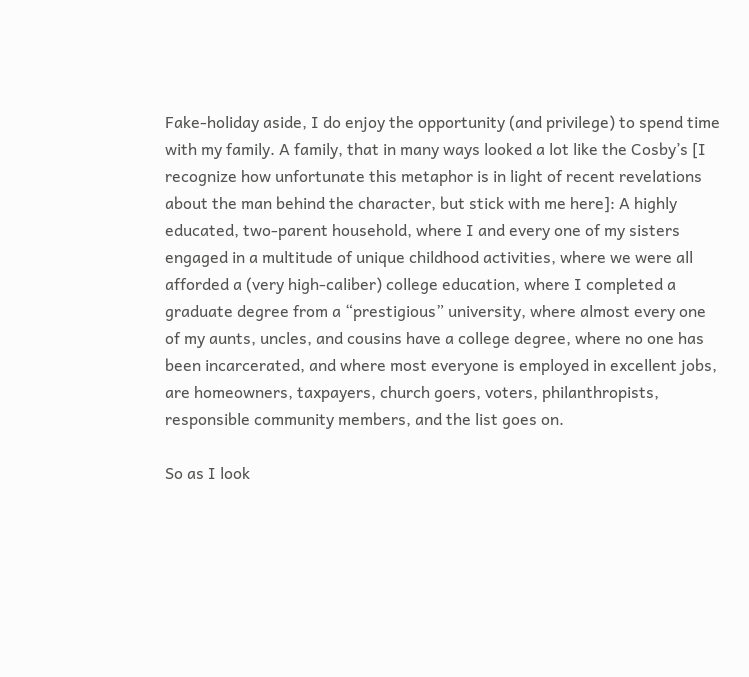Fake-holiday aside, I do enjoy the opportunity (and privilege) to spend time with my family. A family, that in many ways looked a lot like the Cosby’s [I recognize how unfortunate this metaphor is in light of recent revelations about the man behind the character, but stick with me here]: A highly educated, two-parent household, where I and every one of my sisters engaged in a multitude of unique childhood activities, where we were all afforded a (very high-caliber) college education, where I completed a graduate degree from a “prestigious” university, where almost every one of my aunts, uncles, and cousins have a college degree, where no one has been incarcerated, and where most everyone is employed in excellent jobs, are homeowners, taxpayers, church goers, voters, philanthropists, responsible community members, and the list goes on.

So as I look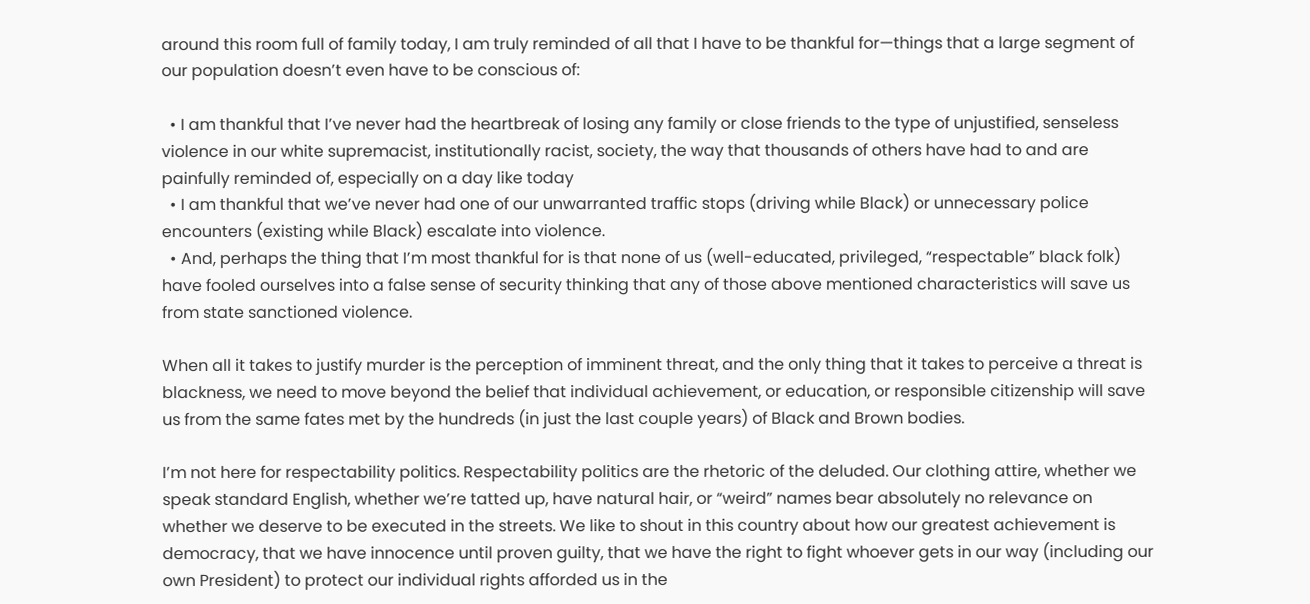around this room full of family today, I am truly reminded of all that I have to be thankful for—things that a large segment of our population doesn’t even have to be conscious of:

  • I am thankful that I’ve never had the heartbreak of losing any family or close friends to the type of unjustified, senseless violence in our white supremacist, institutionally racist, society, the way that thousands of others have had to and are painfully reminded of, especially on a day like today
  • I am thankful that we’ve never had one of our unwarranted traffic stops (driving while Black) or unnecessary police encounters (existing while Black) escalate into violence.
  • And, perhaps the thing that I’m most thankful for is that none of us (well-educated, privileged, “respectable” black folk) have fooled ourselves into a false sense of security thinking that any of those above mentioned characteristics will save us from state sanctioned violence.

When all it takes to justify murder is the perception of imminent threat, and the only thing that it takes to perceive a threat is blackness, we need to move beyond the belief that individual achievement, or education, or responsible citizenship will save us from the same fates met by the hundreds (in just the last couple years) of Black and Brown bodies.

I’m not here for respectability politics. Respectability politics are the rhetoric of the deluded. Our clothing attire, whether we speak standard English, whether we’re tatted up, have natural hair, or “weird” names bear absolutely no relevance on whether we deserve to be executed in the streets. We like to shout in this country about how our greatest achievement is democracy, that we have innocence until proven guilty, that we have the right to fight whoever gets in our way (including our own President) to protect our individual rights afforded us in the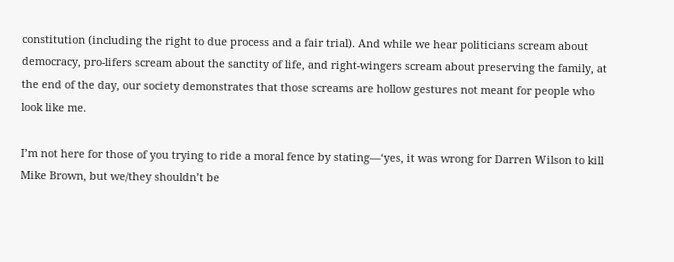constitution (including the right to due process and a fair trial). And while we hear politicians scream about democracy, pro-lifers scream about the sanctity of life, and right-wingers scream about preserving the family, at the end of the day, our society demonstrates that those screams are hollow gestures not meant for people who look like me.

I’m not here for those of you trying to ride a moral fence by stating—‘yes, it was wrong for Darren Wilson to kill Mike Brown, but we/they shouldn’t be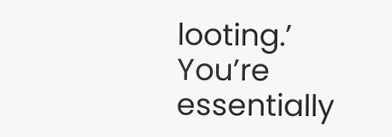looting.’ You’re essentially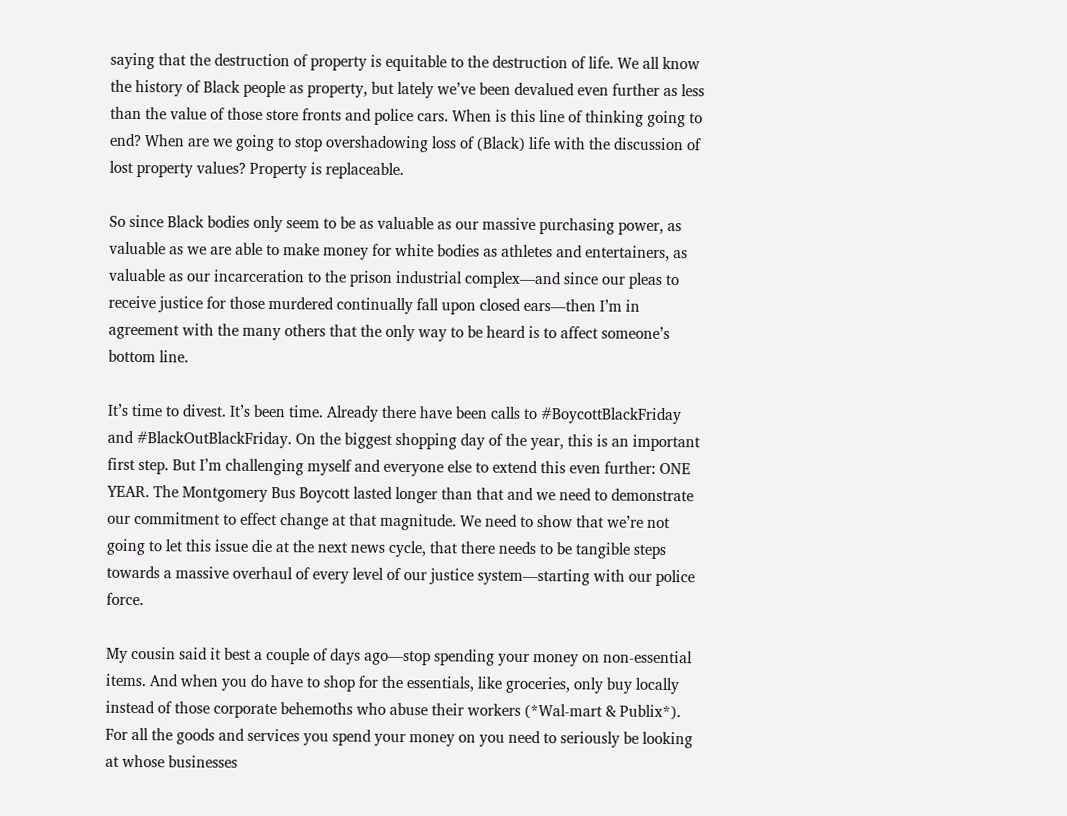saying that the destruction of property is equitable to the destruction of life. We all know the history of Black people as property, but lately we’ve been devalued even further as less than the value of those store fronts and police cars. When is this line of thinking going to end? When are we going to stop overshadowing loss of (Black) life with the discussion of lost property values? Property is replaceable.

So since Black bodies only seem to be as valuable as our massive purchasing power, as valuable as we are able to make money for white bodies as athletes and entertainers, as valuable as our incarceration to the prison industrial complex—and since our pleas to receive justice for those murdered continually fall upon closed ears—then I’m in agreement with the many others that the only way to be heard is to affect someone’s bottom line.

It’s time to divest. It’s been time. Already there have been calls to #BoycottBlackFriday and #BlackOutBlackFriday. On the biggest shopping day of the year, this is an important first step. But I’m challenging myself and everyone else to extend this even further: ONE YEAR. The Montgomery Bus Boycott lasted longer than that and we need to demonstrate our commitment to effect change at that magnitude. We need to show that we’re not going to let this issue die at the next news cycle, that there needs to be tangible steps towards a massive overhaul of every level of our justice system—starting with our police force.

My cousin said it best a couple of days ago—stop spending your money on non-essential items. And when you do have to shop for the essentials, like groceries, only buy locally instead of those corporate behemoths who abuse their workers (*Wal-mart & Publix*). For all the goods and services you spend your money on you need to seriously be looking at whose businesses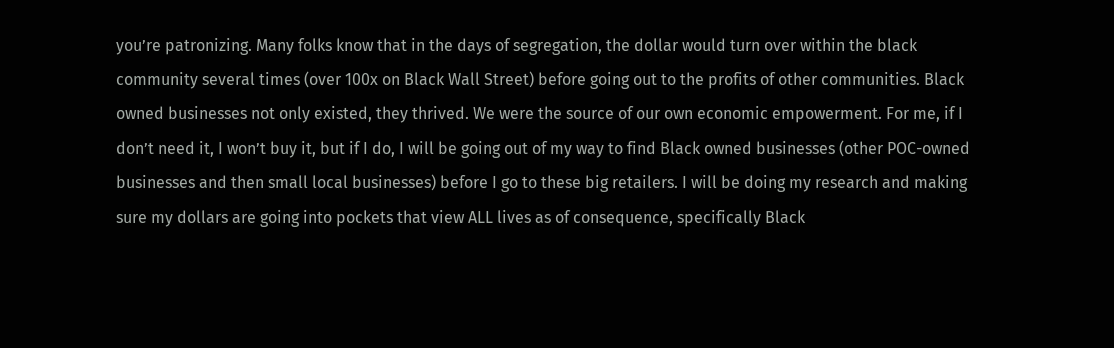you’re patronizing. Many folks know that in the days of segregation, the dollar would turn over within the black community several times (over 100x on Black Wall Street) before going out to the profits of other communities. Black owned businesses not only existed, they thrived. We were the source of our own economic empowerment. For me, if I don’t need it, I won’t buy it, but if I do, I will be going out of my way to find Black owned businesses (other POC-owned businesses and then small local businesses) before I go to these big retailers. I will be doing my research and making sure my dollars are going into pockets that view ALL lives as of consequence, specifically Black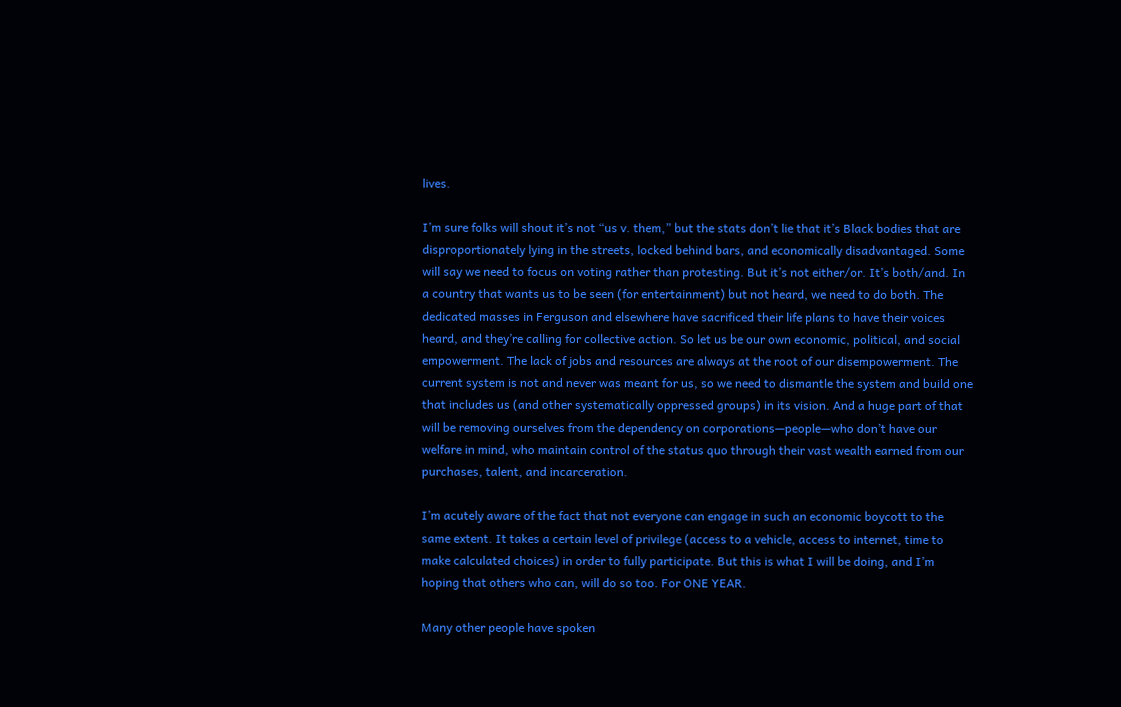lives.

I’m sure folks will shout it’s not “us v. them,” but the stats don’t lie that it’s Black bodies that are disproportionately lying in the streets, locked behind bars, and economically disadvantaged. Some will say we need to focus on voting rather than protesting. But it’s not either/or. It’s both/and. In a country that wants us to be seen (for entertainment) but not heard, we need to do both. The dedicated masses in Ferguson and elsewhere have sacrificed their life plans to have their voices heard, and they’re calling for collective action. So let us be our own economic, political, and social empowerment. The lack of jobs and resources are always at the root of our disempowerment. The current system is not and never was meant for us, so we need to dismantle the system and build one that includes us (and other systematically oppressed groups) in its vision. And a huge part of that will be removing ourselves from the dependency on corporations—people—who don’t have our welfare in mind, who maintain control of the status quo through their vast wealth earned from our purchases, talent, and incarceration.

I’m acutely aware of the fact that not everyone can engage in such an economic boycott to the same extent. It takes a certain level of privilege (access to a vehicle, access to internet, time to make calculated choices) in order to fully participate. But this is what I will be doing, and I’m hoping that others who can, will do so too. For ONE YEAR.

Many other people have spoken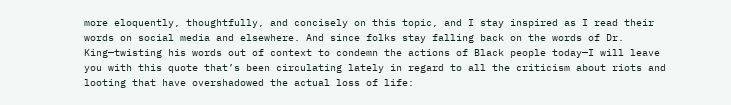more eloquently, thoughtfully, and concisely on this topic, and I stay inspired as I read their words on social media and elsewhere. And since folks stay falling back on the words of Dr. King—twisting his words out of context to condemn the actions of Black people today—I will leave you with this quote that’s been circulating lately in regard to all the criticism about riots and looting that have overshadowed the actual loss of life: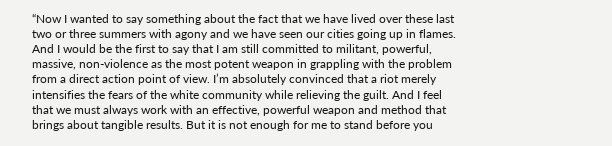“Now I wanted to say something about the fact that we have lived over these last two or three summers with agony and we have seen our cities going up in flames. And I would be the first to say that I am still committed to militant, powerful, massive, non-violence as the most potent weapon in grappling with the problem from a direct action point of view. I’m absolutely convinced that a riot merely intensifies the fears of the white community while relieving the guilt. And I feel that we must always work with an effective, powerful weapon and method that brings about tangible results. But it is not enough for me to stand before you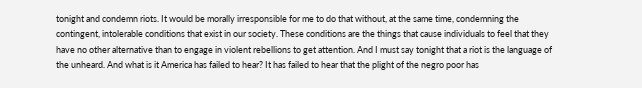tonight and condemn riots. It would be morally irresponsible for me to do that without, at the same time, condemning the contingent, intolerable conditions that exist in our society. These conditions are the things that cause individuals to feel that they have no other alternative than to engage in violent rebellions to get attention. And I must say tonight that a riot is the language of the unheard. And what is it America has failed to hear? It has failed to hear that the plight of the negro poor has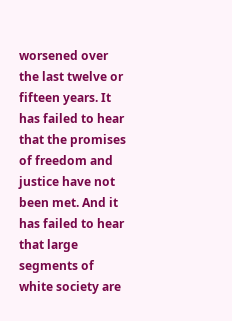worsened over the last twelve or fifteen years. It has failed to hear that the promises of freedom and justice have not been met. And it has failed to hear that large segments of white society are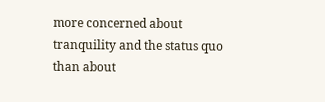more concerned about tranquility and the status quo than about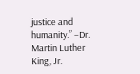justice and humanity.” –Dr. Martin Luther King, Jr.